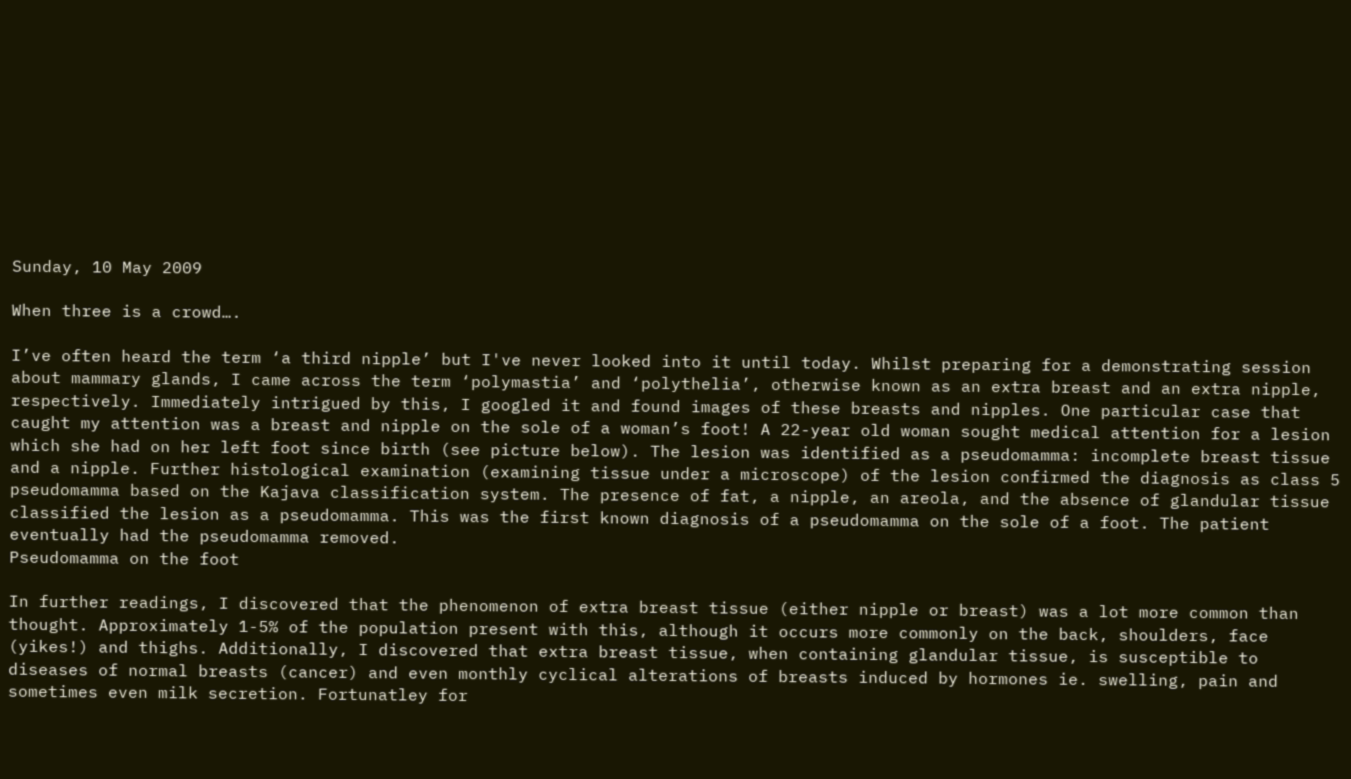Sunday, 10 May 2009

When three is a crowd….

I’ve often heard the term ‘a third nipple’ but I've never looked into it until today. Whilst preparing for a demonstrating session about mammary glands, I came across the term ‘polymastia’ and ‘polythelia’, otherwise known as an extra breast and an extra nipple, respectively. Immediately intrigued by this, I googled it and found images of these breasts and nipples. One particular case that caught my attention was a breast and nipple on the sole of a woman’s foot! A 22-year old woman sought medical attention for a lesion which she had on her left foot since birth (see picture below). The lesion was identified as a pseudomamma: incomplete breast tissue and a nipple. Further histological examination (examining tissue under a microscope) of the lesion confirmed the diagnosis as class 5 pseudomamma based on the Kajava classification system. The presence of fat, a nipple, an areola, and the absence of glandular tissue classified the lesion as a pseudomamma. This was the first known diagnosis of a pseudomamma on the sole of a foot. The patient eventually had the pseudomamma removed.
Pseudomamma on the foot

In further readings, I discovered that the phenomenon of extra breast tissue (either nipple or breast) was a lot more common than thought. Approximately 1-5% of the population present with this, although it occurs more commonly on the back, shoulders, face (yikes!) and thighs. Additionally, I discovered that extra breast tissue, when containing glandular tissue, is susceptible to diseases of normal breasts (cancer) and even monthly cyclical alterations of breasts induced by hormones ie. swelling, pain and sometimes even milk secretion. Fortunatley for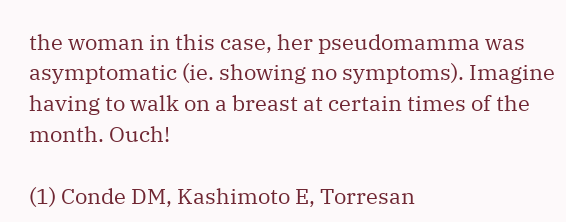the woman in this case, her pseudomamma was asymptomatic (ie. showing no symptoms). Imagine having to walk on a breast at certain times of the month. Ouch!

(1) Conde DM, Kashimoto E, Torresan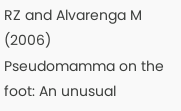RZ and Alvarenga M (2006) Pseudomamma on the foot: An unusual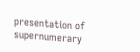presentation of supernumerary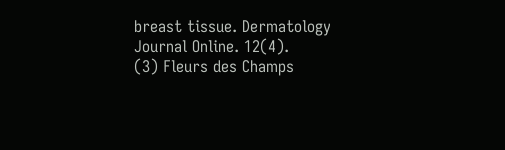breast tissue. Dermatology Journal Online. 12(4).
(3) Fleurs des Champs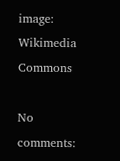image: Wikimedia Commons

No comments: